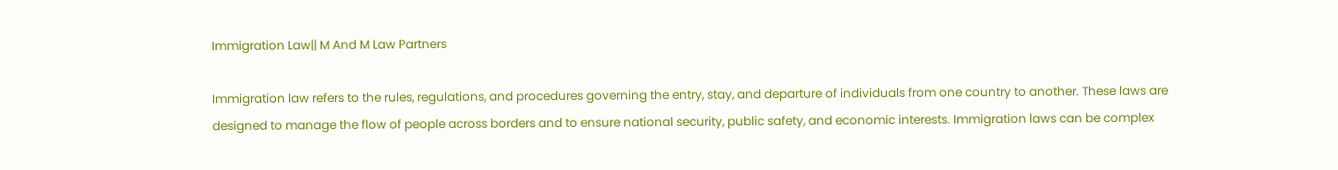Immigration Law|| M And M Law Partners

Immigration law refers to the rules, regulations, and procedures governing the entry, stay, and departure of individuals from one country to another. These laws are designed to manage the flow of people across borders and to ensure national security, public safety, and economic interests. Immigration laws can be complex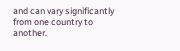and can vary significantly from one country to another.